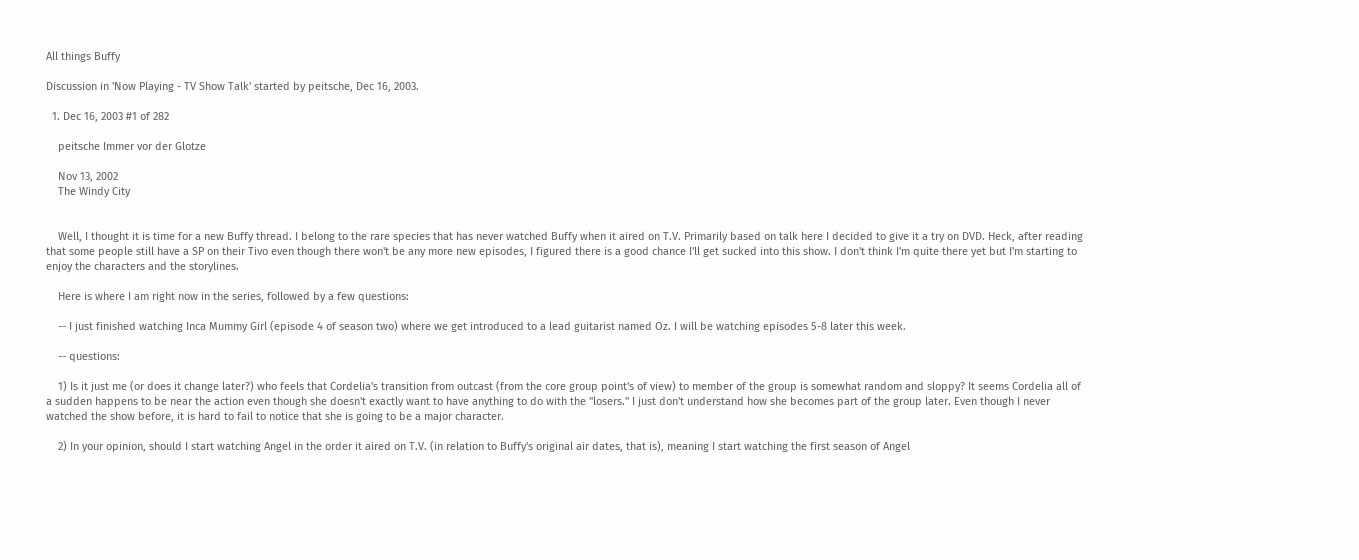All things Buffy

Discussion in 'Now Playing - TV Show Talk' started by peitsche, Dec 16, 2003.

  1. Dec 16, 2003 #1 of 282

    peitsche Immer vor der Glotze

    Nov 13, 2002
    The Windy City


    Well, I thought it is time for a new Buffy thread. I belong to the rare species that has never watched Buffy when it aired on T.V. Primarily based on talk here I decided to give it a try on DVD. Heck, after reading that some people still have a SP on their Tivo even though there won't be any more new episodes, I figured there is a good chance I'll get sucked into this show. I don't think I'm quite there yet but I'm starting to enjoy the characters and the storylines.

    Here is where I am right now in the series, followed by a few questions:

    -- I just finished watching Inca Mummy Girl (episode 4 of season two) where we get introduced to a lead guitarist named Oz. I will be watching episodes 5-8 later this week.

    -- questions:

    1) Is it just me (or does it change later?) who feels that Cordelia's transition from outcast (from the core group point's of view) to member of the group is somewhat random and sloppy? It seems Cordelia all of a sudden happens to be near the action even though she doesn't exactly want to have anything to do with the "losers." I just don't understand how she becomes part of the group later. Even though I never watched the show before, it is hard to fail to notice that she is going to be a major character.

    2) In your opinion, should I start watching Angel in the order it aired on T.V. (in relation to Buffy's original air dates, that is), meaning I start watching the first season of Angel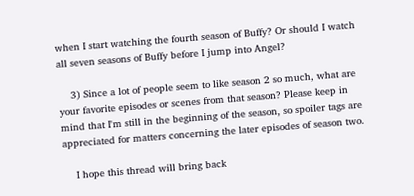when I start watching the fourth season of Buffy? Or should I watch all seven seasons of Buffy before I jump into Angel?

    3) Since a lot of people seem to like season 2 so much, what are your favorite episodes or scenes from that season? Please keep in mind that I'm still in the beginning of the season, so spoiler tags are appreciated for matters concerning the later episodes of season two.

    I hope this thread will bring back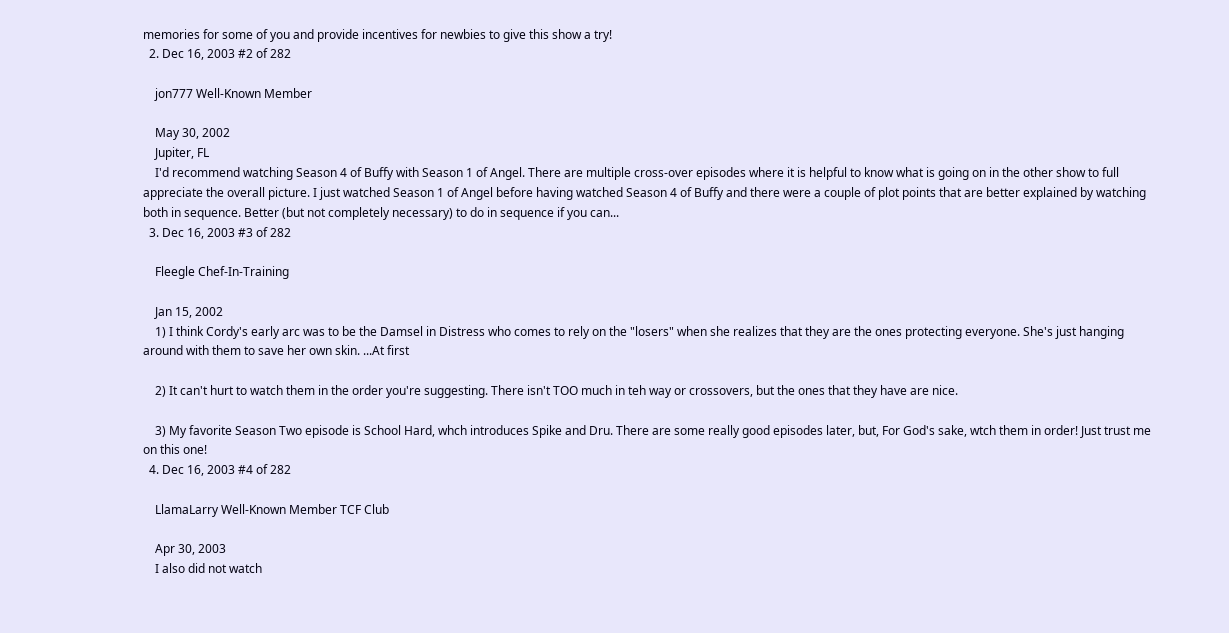memories for some of you and provide incentives for newbies to give this show a try!
  2. Dec 16, 2003 #2 of 282

    jon777 Well-Known Member

    May 30, 2002
    Jupiter, FL
    I'd recommend watching Season 4 of Buffy with Season 1 of Angel. There are multiple cross-over episodes where it is helpful to know what is going on in the other show to full appreciate the overall picture. I just watched Season 1 of Angel before having watched Season 4 of Buffy and there were a couple of plot points that are better explained by watching both in sequence. Better (but not completely necessary) to do in sequence if you can...
  3. Dec 16, 2003 #3 of 282

    Fleegle Chef-In-Training

    Jan 15, 2002
    1) I think Cordy's early arc was to be the Damsel in Distress who comes to rely on the "losers" when she realizes that they are the ones protecting everyone. She's just hanging around with them to save her own skin. ...At first

    2) It can't hurt to watch them in the order you're suggesting. There isn't TOO much in teh way or crossovers, but the ones that they have are nice.

    3) My favorite Season Two episode is School Hard, whch introduces Spike and Dru. There are some really good episodes later, but, For God's sake, wtch them in order! Just trust me on this one!
  4. Dec 16, 2003 #4 of 282

    LlamaLarry Well-Known Member TCF Club

    Apr 30, 2003
    I also did not watch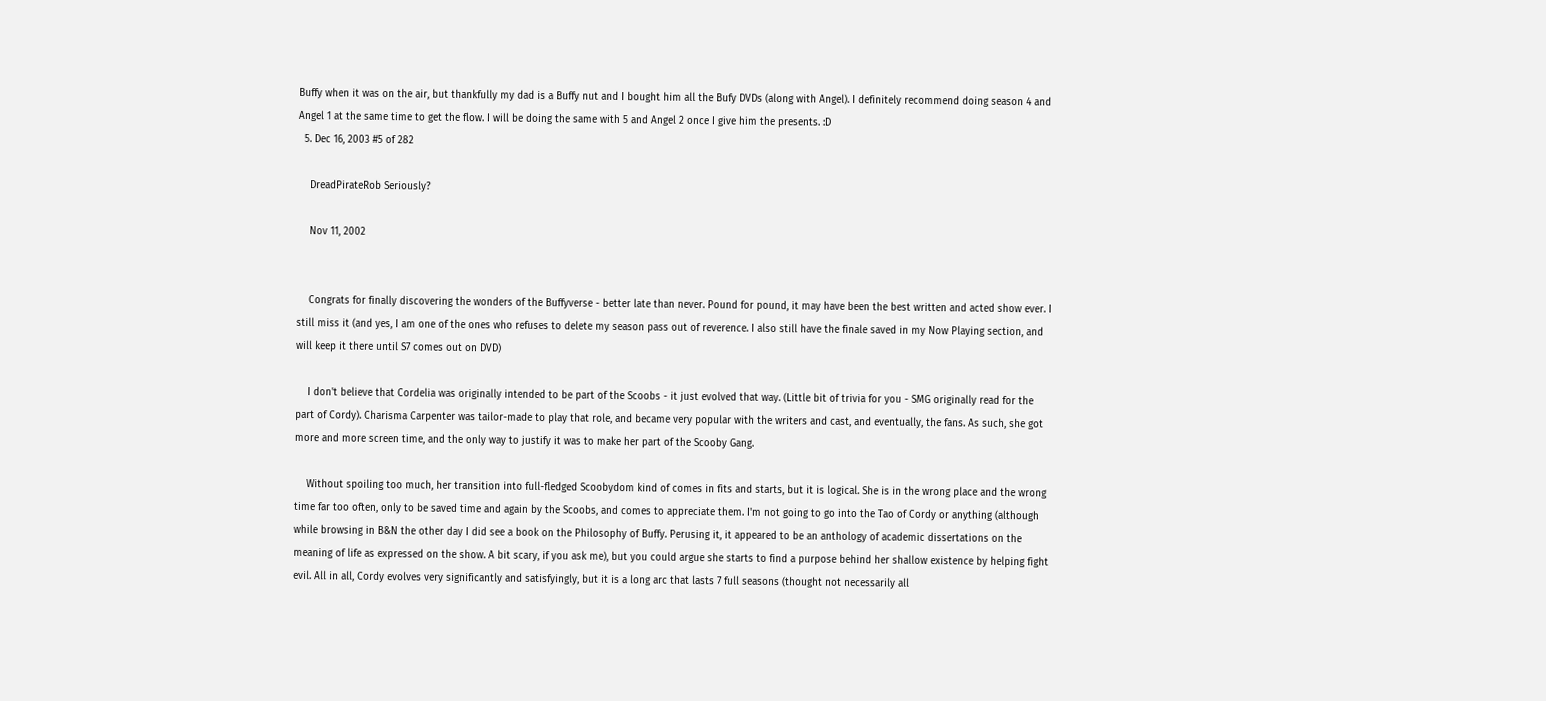Buffy when it was on the air, but thankfully my dad is a Buffy nut and I bought him all the Bufy DVDs (along with Angel). I definitely recommend doing season 4 and Angel 1 at the same time to get the flow. I will be doing the same with 5 and Angel 2 once I give him the presents. :D
  5. Dec 16, 2003 #5 of 282

    DreadPirateRob Seriously?

    Nov 11, 2002


    Congrats for finally discovering the wonders of the Buffyverse - better late than never. Pound for pound, it may have been the best written and acted show ever. I still miss it (and yes, I am one of the ones who refuses to delete my season pass out of reverence. I also still have the finale saved in my Now Playing section, and will keep it there until S7 comes out on DVD)

    I don't believe that Cordelia was originally intended to be part of the Scoobs - it just evolved that way. (Little bit of trivia for you - SMG originally read for the part of Cordy). Charisma Carpenter was tailor-made to play that role, and became very popular with the writers and cast, and eventually, the fans. As such, she got more and more screen time, and the only way to justify it was to make her part of the Scooby Gang.

    Without spoiling too much, her transition into full-fledged Scoobydom kind of comes in fits and starts, but it is logical. She is in the wrong place and the wrong time far too often, only to be saved time and again by the Scoobs, and comes to appreciate them. I'm not going to go into the Tao of Cordy or anything (although while browsing in B&N the other day I did see a book on the Philosophy of Buffy. Perusing it, it appeared to be an anthology of academic dissertations on the meaning of life as expressed on the show. A bit scary, if you ask me), but you could argue she starts to find a purpose behind her shallow existence by helping fight evil. All in all, Cordy evolves very significantly and satisfyingly, but it is a long arc that lasts 7 full seasons (thought not necessarily all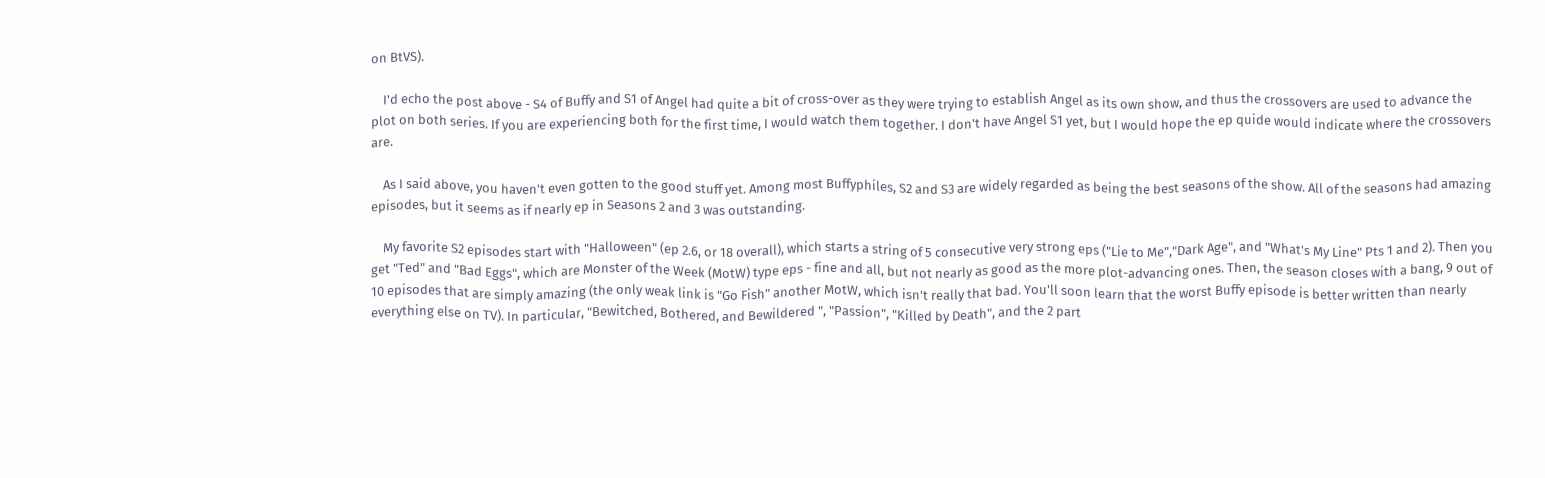on BtVS).

    I'd echo the post above - S4 of Buffy and S1 of Angel had quite a bit of cross-over as they were trying to establish Angel as its own show, and thus the crossovers are used to advance the plot on both series. If you are experiencing both for the first time, I would watch them together. I don't have Angel S1 yet, but I would hope the ep quide would indicate where the crossovers are.

    As I said above, you haven't even gotten to the good stuff yet. Among most Buffyphiles, S2 and S3 are widely regarded as being the best seasons of the show. All of the seasons had amazing episodes, but it seems as if nearly ep in Seasons 2 and 3 was outstanding.

    My favorite S2 episodes start with "Halloween" (ep 2.6, or 18 overall), which starts a string of 5 consecutive very strong eps ("Lie to Me","Dark Age", and "What's My Line" Pts 1 and 2). Then you get "Ted" and "Bad Eggs", which are Monster of the Week (MotW) type eps - fine and all, but not nearly as good as the more plot-advancing ones. Then, the season closes with a bang, 9 out of 10 episodes that are simply amazing (the only weak link is "Go Fish" another MotW, which isn't really that bad. You'll soon learn that the worst Buffy episode is better written than nearly everything else on TV). In particular, "Bewitched, Bothered, and Bewildered ", "Passion", "Killed by Death", and the 2 part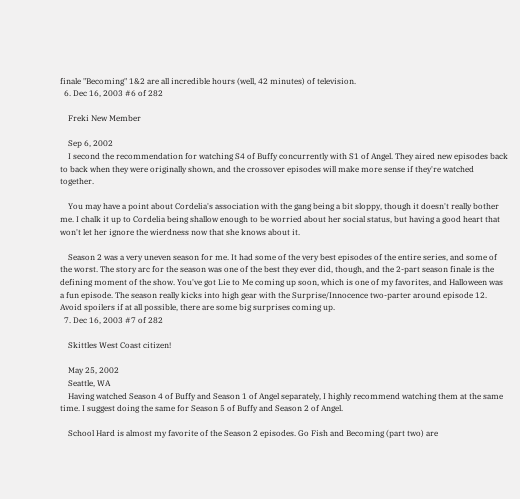finale "Becoming" 1&2 are all incredible hours (well, 42 minutes) of television.
  6. Dec 16, 2003 #6 of 282

    Freki New Member

    Sep 6, 2002
    I second the recommendation for watching S4 of Buffy concurrently with S1 of Angel. They aired new episodes back to back when they were originally shown, and the crossover episodes will make more sense if they're watched together.

    You may have a point about Cordelia's association with the gang being a bit sloppy, though it doesn't really bother me. I chalk it up to Cordelia being shallow enough to be worried about her social status, but having a good heart that won't let her ignore the wierdness now that she knows about it.

    Season 2 was a very uneven season for me. It had some of the very best episodes of the entire series, and some of the worst. The story arc for the season was one of the best they ever did, though, and the 2-part season finale is the defining moment of the show. You've got Lie to Me coming up soon, which is one of my favorites, and Halloween was a fun episode. The season really kicks into high gear with the Surprise/Innocence two-parter around episode 12. Avoid spoilers if at all possible, there are some big surprises coming up.
  7. Dec 16, 2003 #7 of 282

    Skittles West Coast citizen!

    May 25, 2002
    Seattle, WA
    Having watched Season 4 of Buffy and Season 1 of Angel separately, I highly recommend watching them at the same time. I suggest doing the same for Season 5 of Buffy and Season 2 of Angel.

    School Hard is almost my favorite of the Season 2 episodes. Go Fish and Becoming (part two) are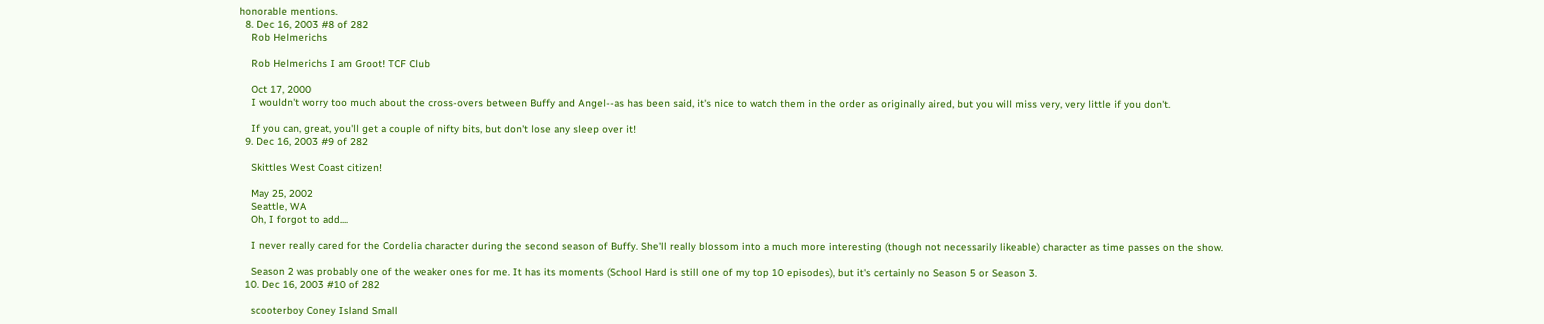honorable mentions.
  8. Dec 16, 2003 #8 of 282
    Rob Helmerichs

    Rob Helmerichs I am Groot! TCF Club

    Oct 17, 2000
    I wouldn't worry too much about the cross-overs between Buffy and Angel--as has been said, it's nice to watch them in the order as originally aired, but you will miss very, very little if you don't.

    If you can, great, you'll get a couple of nifty bits, but don't lose any sleep over it!
  9. Dec 16, 2003 #9 of 282

    Skittles West Coast citizen!

    May 25, 2002
    Seattle, WA
    Oh, I forgot to add....

    I never really cared for the Cordelia character during the second season of Buffy. She'll really blossom into a much more interesting (though not necessarily likeable) character as time passes on the show.

    Season 2 was probably one of the weaker ones for me. It has its moments (School Hard is still one of my top 10 episodes), but it's certainly no Season 5 or Season 3.
  10. Dec 16, 2003 #10 of 282

    scooterboy Coney Island Small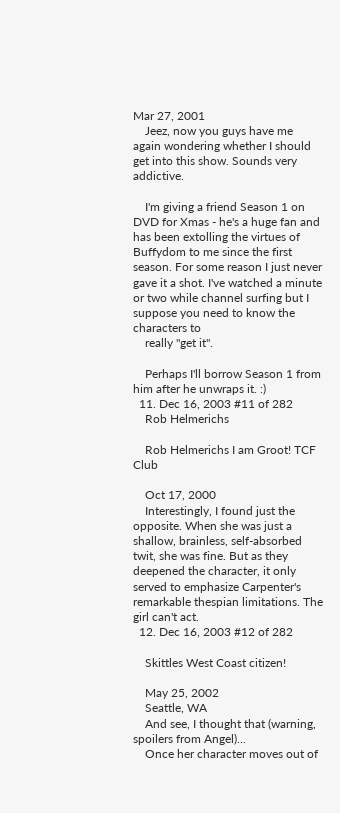Mar 27, 2001
    Jeez, now you guys have me again wondering whether I should get into this show. Sounds very addictive.

    I'm giving a friend Season 1 on DVD for Xmas - he's a huge fan and has been extolling the virtues of Buffydom to me since the first season. For some reason I just never gave it a shot. I've watched a minute or two while channel surfing but I suppose you need to know the characters to
    really "get it".

    Perhaps I'll borrow Season 1 from him after he unwraps it. :)
  11. Dec 16, 2003 #11 of 282
    Rob Helmerichs

    Rob Helmerichs I am Groot! TCF Club

    Oct 17, 2000
    Interestingly, I found just the opposite. When she was just a shallow, brainless, self-absorbed twit, she was fine. But as they deepened the character, it only served to emphasize Carpenter's remarkable thespian limitations. The girl can't act.
  12. Dec 16, 2003 #12 of 282

    Skittles West Coast citizen!

    May 25, 2002
    Seattle, WA
    And see, I thought that (warning, spoilers from Angel)...
    Once her character moves out of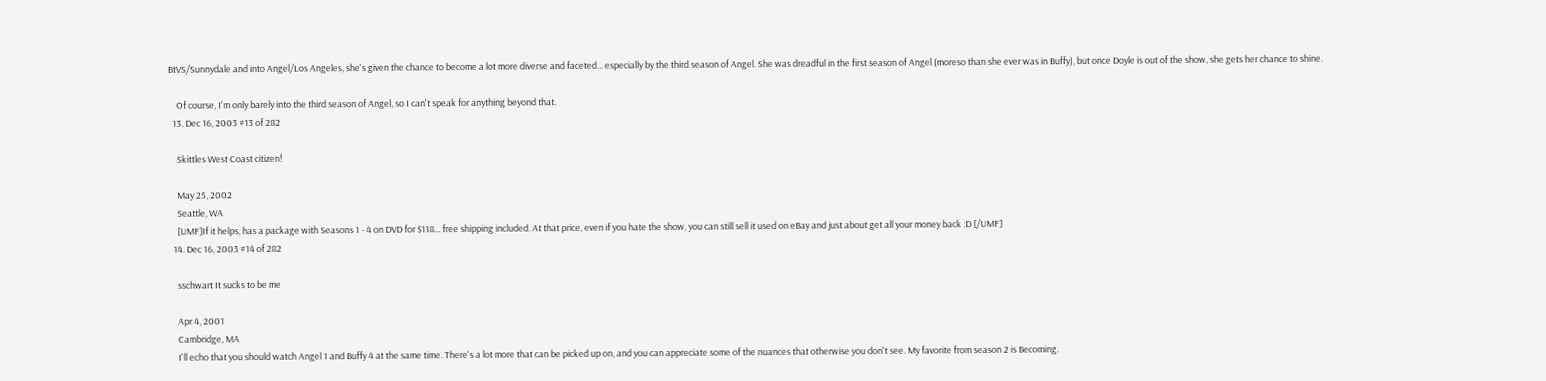BtVS/Sunnydale and into Angel/Los Angeles, she's given the chance to become a lot more diverse and faceted... especially by the third season of Angel. She was dreadful in the first season of Angel (moreso than she ever was in Buffy), but once Doyle is out of the show, she gets her chance to shine.

    Of course, I'm only barely into the third season of Angel, so I can't speak for anything beyond that.
  13. Dec 16, 2003 #13 of 282

    Skittles West Coast citizen!

    May 25, 2002
    Seattle, WA
    [UMF]If it helps, has a package with Seasons 1 - 4 on DVD for $118... free shipping included. At that price, even if you hate the show, you can still sell it used on eBay and just about get all your money back :D [/UMF]
  14. Dec 16, 2003 #14 of 282

    sschwart It sucks to be me

    Apr 4, 2001
    Cambridge, MA
    I'll echo that you should watch Angel 1 and Buffy 4 at the same time. There's a lot more that can be picked up on, and you can appreciate some of the nuances that otherwise you don't see. My favorite from season 2 is Becoming.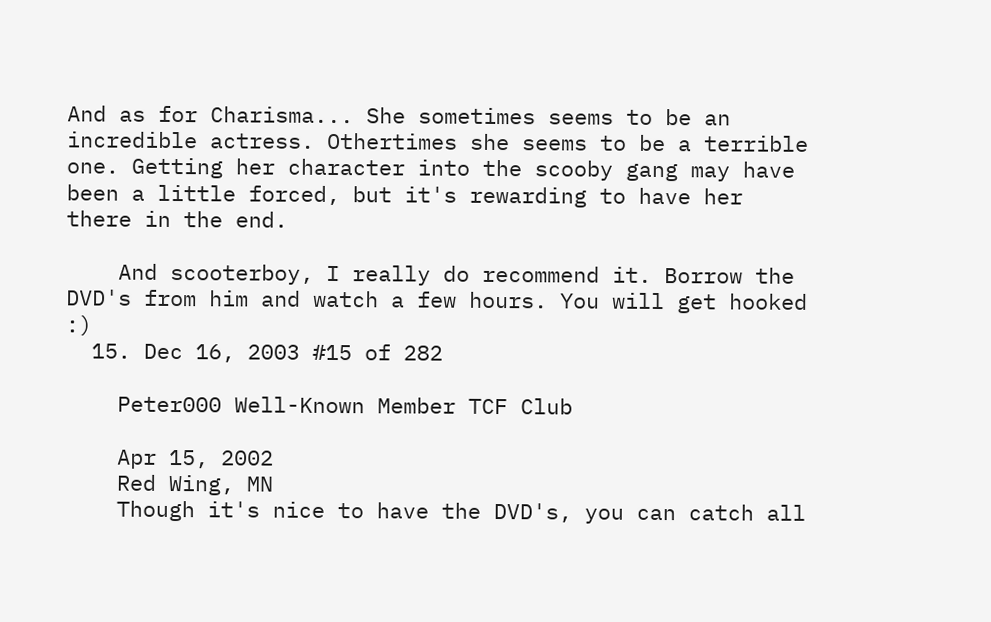And as for Charisma... She sometimes seems to be an incredible actress. Othertimes she seems to be a terrible one. Getting her character into the scooby gang may have been a little forced, but it's rewarding to have her there in the end.

    And scooterboy, I really do recommend it. Borrow the DVD's from him and watch a few hours. You will get hooked :)
  15. Dec 16, 2003 #15 of 282

    Peter000 Well-Known Member TCF Club

    Apr 15, 2002
    Red Wing, MN
    Though it's nice to have the DVD's, you can catch all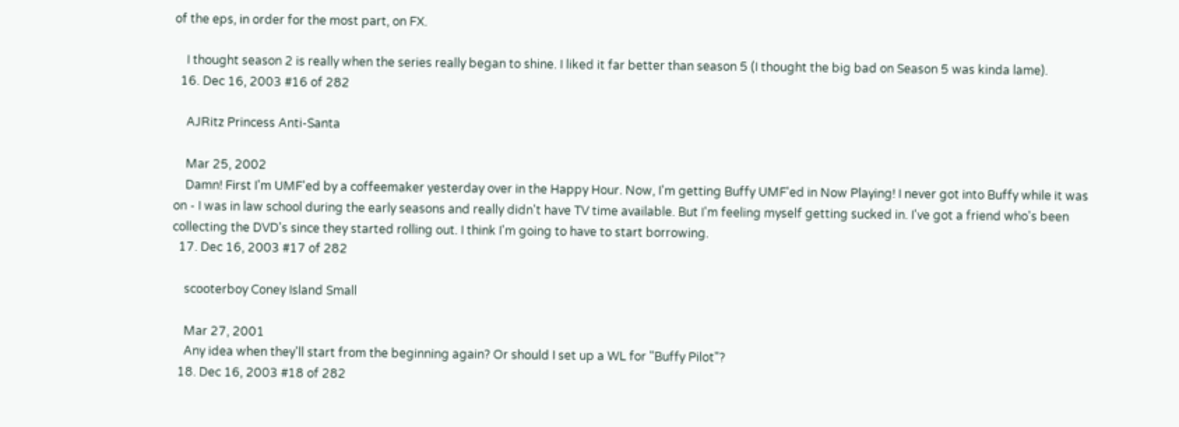of the eps, in order for the most part, on FX.

    I thought season 2 is really when the series really began to shine. I liked it far better than season 5 (I thought the big bad on Season 5 was kinda lame).
  16. Dec 16, 2003 #16 of 282

    AJRitz Princess Anti-Santa

    Mar 25, 2002
    Damn! First I'm UMF'ed by a coffeemaker yesterday over in the Happy Hour. Now, I'm getting Buffy UMF'ed in Now Playing! I never got into Buffy while it was on - I was in law school during the early seasons and really didn't have TV time available. But I'm feeling myself getting sucked in. I've got a friend who's been collecting the DVD's since they started rolling out. I think I'm going to have to start borrowing.
  17. Dec 16, 2003 #17 of 282

    scooterboy Coney Island Small

    Mar 27, 2001
    Any idea when they'll start from the beginning again? Or should I set up a WL for "Buffy Pilot"?
  18. Dec 16, 2003 #18 of 282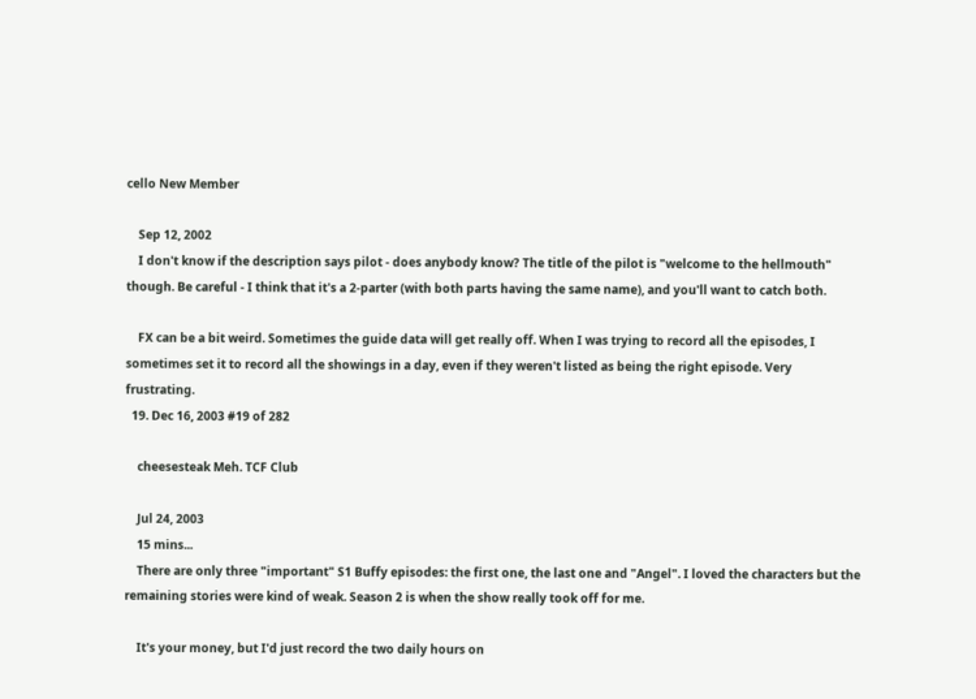cello New Member

    Sep 12, 2002
    I don't know if the description says pilot - does anybody know? The title of the pilot is "welcome to the hellmouth" though. Be careful - I think that it's a 2-parter (with both parts having the same name), and you'll want to catch both.

    FX can be a bit weird. Sometimes the guide data will get really off. When I was trying to record all the episodes, I sometimes set it to record all the showings in a day, even if they weren't listed as being the right episode. Very frustrating.
  19. Dec 16, 2003 #19 of 282

    cheesesteak Meh. TCF Club

    Jul 24, 2003
    15 mins...
    There are only three "important" S1 Buffy episodes: the first one, the last one and "Angel". I loved the characters but the remaining stories were kind of weak. Season 2 is when the show really took off for me.

    It's your money, but I'd just record the two daily hours on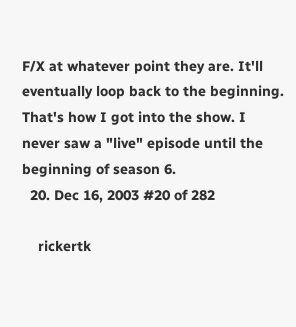F/X at whatever point they are. It'll eventually loop back to the beginning. That's how I got into the show. I never saw a "live" episode until the beginning of season 6.
  20. Dec 16, 2003 #20 of 282

    rickertk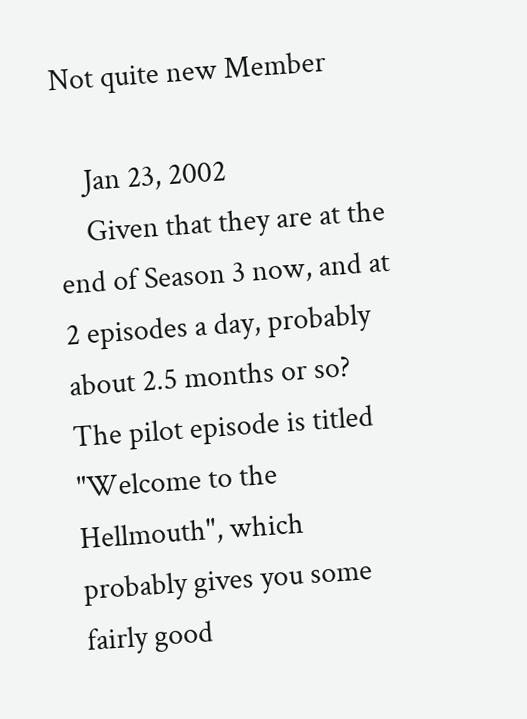Not quite new Member

    Jan 23, 2002
    Given that they are at the end of Season 3 now, and at 2 episodes a day, probably about 2.5 months or so? The pilot episode is titled "Welcome to the Hellmouth", which probably gives you some fairly good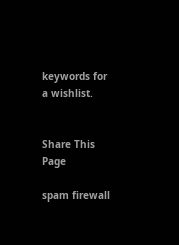keywords for a wishlist.


Share This Page

spam firewall